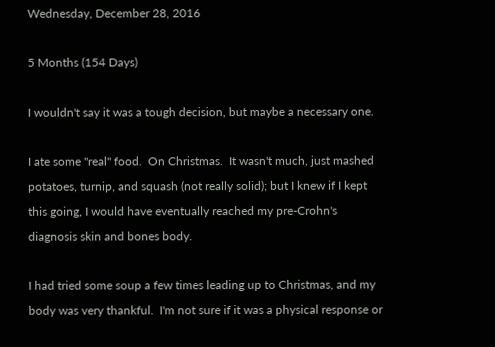Wednesday, December 28, 2016

5 Months (154 Days)

I wouldn't say it was a tough decision, but maybe a necessary one.

I ate some "real" food.  On Christmas.  It wasn't much, just mashed potatoes, turnip, and squash (not really solid); but I knew if I kept this going, I would have eventually reached my pre-Crohn's diagnosis skin and bones body.

I had tried some soup a few times leading up to Christmas, and my body was very thankful.  I'm not sure if it was a physical response or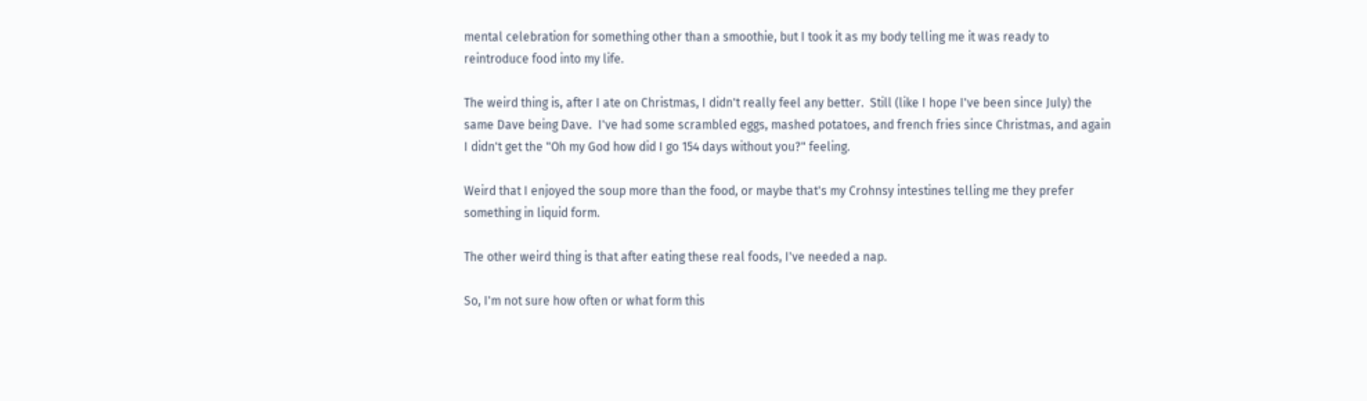mental celebration for something other than a smoothie, but I took it as my body telling me it was ready to reintroduce food into my life.

The weird thing is, after I ate on Christmas, I didn't really feel any better.  Still (like I hope I've been since July) the same Dave being Dave.  I've had some scrambled eggs, mashed potatoes, and french fries since Christmas, and again I didn't get the "Oh my God how did I go 154 days without you?" feeling.

Weird that I enjoyed the soup more than the food, or maybe that's my Crohnsy intestines telling me they prefer something in liquid form.

The other weird thing is that after eating these real foods, I've needed a nap.

So, I'm not sure how often or what form this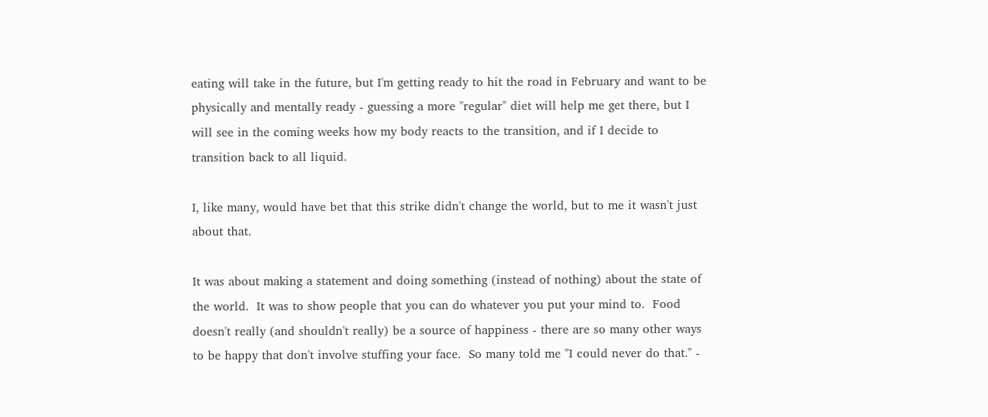eating will take in the future, but I'm getting ready to hit the road in February and want to be physically and mentally ready - guessing a more "regular" diet will help me get there, but I will see in the coming weeks how my body reacts to the transition, and if I decide to transition back to all liquid.

I, like many, would have bet that this strike didn't change the world, but to me it wasn't just about that.

It was about making a statement and doing something (instead of nothing) about the state of the world.  It was to show people that you can do whatever you put your mind to.  Food doesn't really (and shouldn't really) be a source of happiness - there are so many other ways to be happy that don't involve stuffing your face.  So many told me "I could never do that." -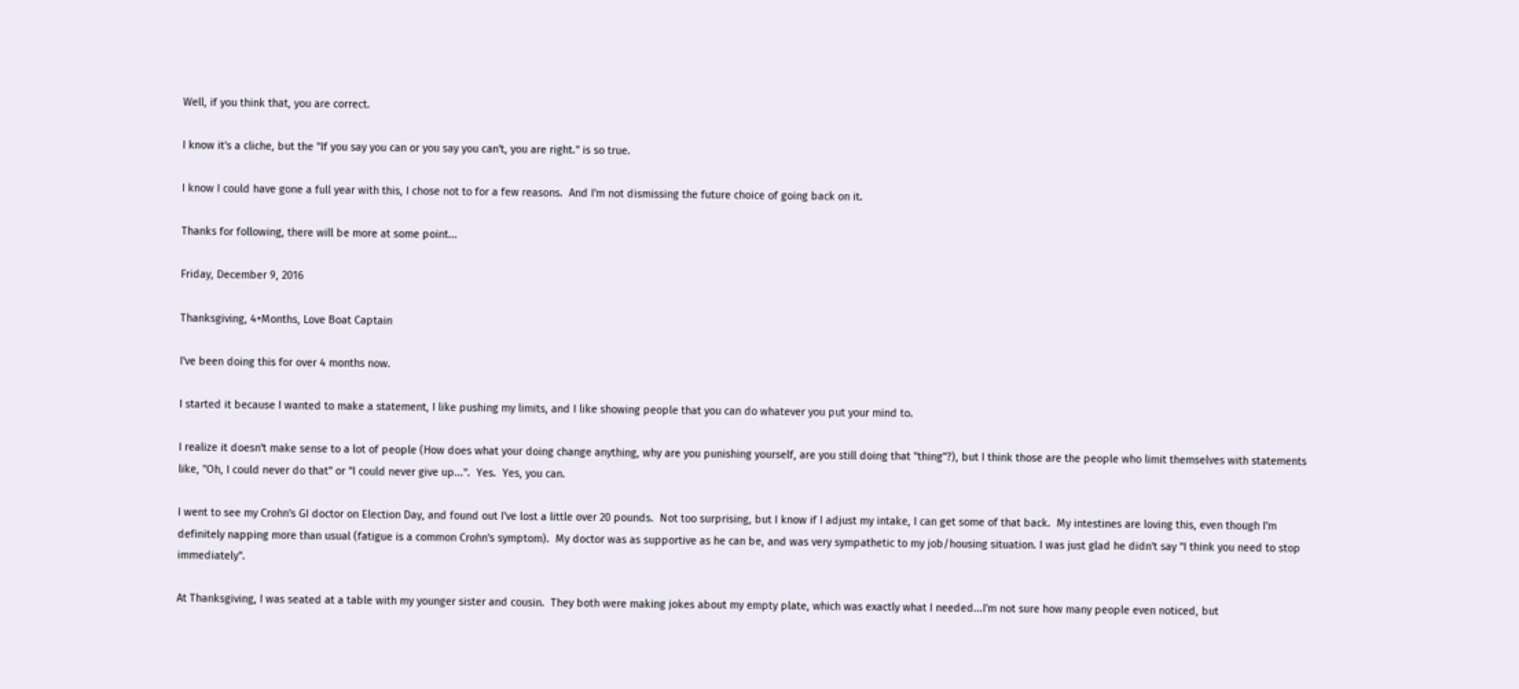Well, if you think that, you are correct.

I know it's a cliche, but the "If you say you can or you say you can't, you are right." is so true.

I know I could have gone a full year with this, I chose not to for a few reasons.  And I'm not dismissing the future choice of going back on it.

Thanks for following, there will be more at some point...

Friday, December 9, 2016

Thanksgiving, 4+Months, Love Boat Captain

I've been doing this for over 4 months now.

I started it because I wanted to make a statement, I like pushing my limits, and I like showing people that you can do whatever you put your mind to.

I realize it doesn't make sense to a lot of people (How does what your doing change anything, why are you punishing yourself, are you still doing that "thing"?), but I think those are the people who limit themselves with statements like, "Oh, I could never do that" or "I could never give up...".  Yes.  Yes, you can.

I went to see my Crohn's GI doctor on Election Day, and found out I've lost a little over 20 pounds.  Not too surprising, but I know if I adjust my intake, I can get some of that back.  My intestines are loving this, even though I'm definitely napping more than usual (fatigue is a common Crohn's symptom).  My doctor was as supportive as he can be, and was very sympathetic to my job/housing situation. I was just glad he didn't say "I think you need to stop immediately".

At Thanksgiving, I was seated at a table with my younger sister and cousin.  They both were making jokes about my empty plate, which was exactly what I needed...I'm not sure how many people even noticed, but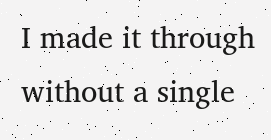I made it through without a single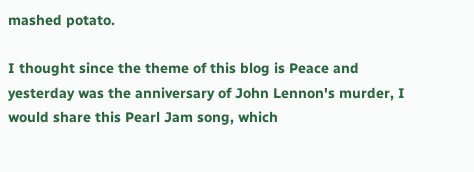mashed potato.

I thought since the theme of this blog is Peace and yesterday was the anniversary of John Lennon's murder, I would share this Pearl Jam song, which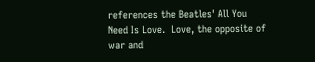references the Beatles' All You Need Is Love.  Love, the opposite of war and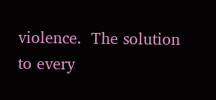violence.  The solution to every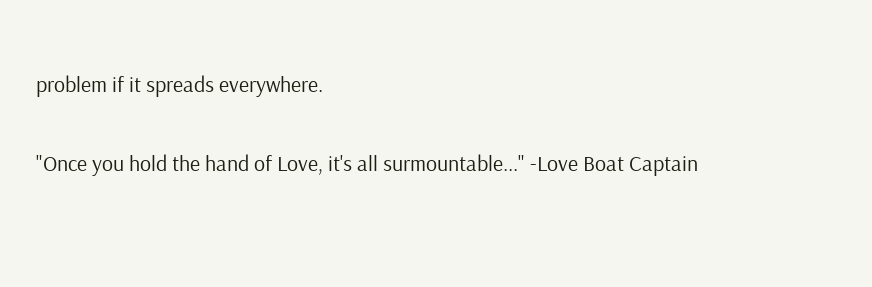problem if it spreads everywhere.

"Once you hold the hand of Love, it's all surmountable..." -Love Boat Captain